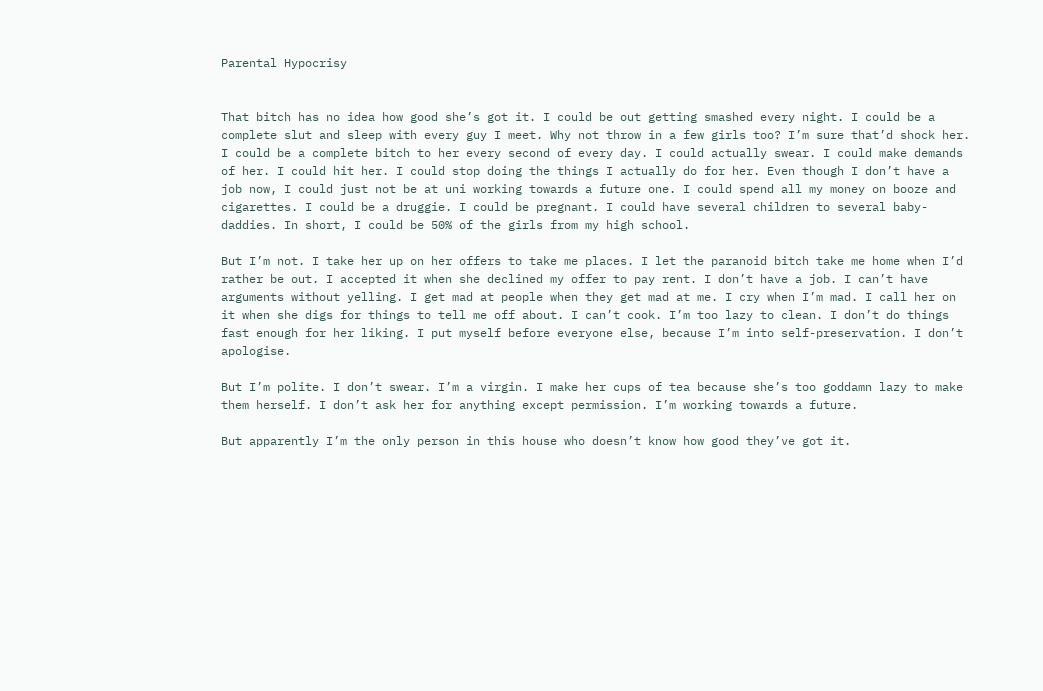Parental Hypocrisy


That bitch has no idea how good she’s got it. I could be out getting smashed every night. I could be a complete slut and sleep with every guy I meet. Why not throw in a few girls too? I’m sure that’d shock her. I could be a complete bitch to her every second of every day. I could actually swear. I could make demands of her. I could hit her. I could stop doing the things I actually do for her. Even though I don’t have a job now, I could just not be at uni working towards a future one. I could spend all my money on booze and cigarettes. I could be a druggie. I could be pregnant. I could have several children to several baby-daddies. In short, I could be 50% of the girls from my high school.

But I’m not. I take her up on her offers to take me places. I let the paranoid bitch take me home when I’d rather be out. I accepted it when she declined my offer to pay rent. I don’t have a job. I can’t have arguments without yelling. I get mad at people when they get mad at me. I cry when I’m mad. I call her on it when she digs for things to tell me off about. I can’t cook. I’m too lazy to clean. I don’t do things fast enough for her liking. I put myself before everyone else, because I’m into self-preservation. I don’t apologise.

But I’m polite. I don’t swear. I’m a virgin. I make her cups of tea because she’s too goddamn lazy to make them herself. I don’t ask her for anything except permission. I’m working towards a future.

But apparently I’m the only person in this house who doesn’t know how good they’ve got it.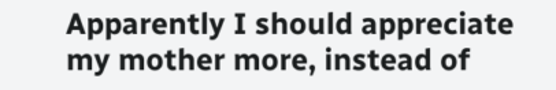Apparently I should appreciate my mother more, instead of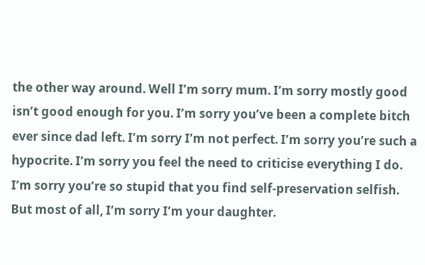the other way around. Well I’m sorry mum. I’m sorry mostly good isn’t good enough for you. I’m sorry you’ve been a complete bitch ever since dad left. I’m sorry I’m not perfect. I’m sorry you’re such a hypocrite. I’m sorry you feel the need to criticise everything I do. I’m sorry you’re so stupid that you find self-preservation selfish. But most of all, I’m sorry I’m your daughter.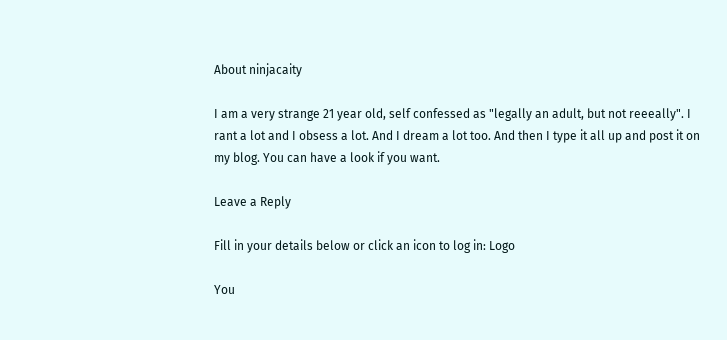About ninjacaity

I am a very strange 21 year old, self confessed as "legally an adult, but not reeeally". I rant a lot and I obsess a lot. And I dream a lot too. And then I type it all up and post it on my blog. You can have a look if you want.

Leave a Reply

Fill in your details below or click an icon to log in: Logo

You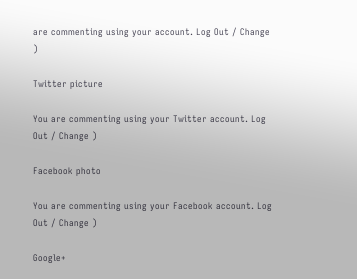are commenting using your account. Log Out / Change )

Twitter picture

You are commenting using your Twitter account. Log Out / Change )

Facebook photo

You are commenting using your Facebook account. Log Out / Change )

Google+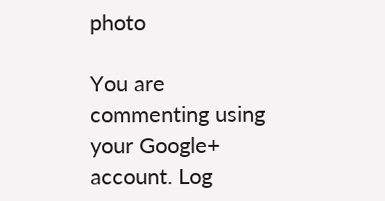photo

You are commenting using your Google+ account. Log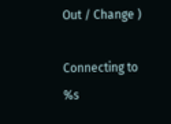Out / Change )

Connecting to %s